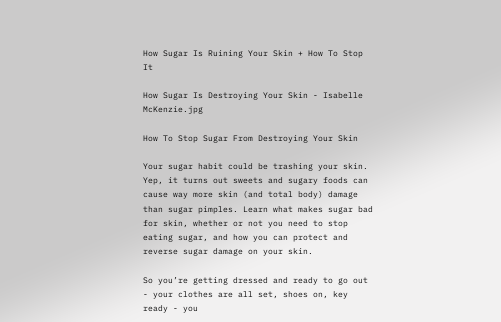How Sugar Is Ruining Your Skin + How To Stop It

How Sugar Is Destroying Your Skin - Isabelle McKenzie.jpg

How To Stop Sugar From Destroying Your Skin

Your sugar habit could be trashing your skin. Yep, it turns out sweets and sugary foods can cause way more skin (and total body) damage than sugar pimples. Learn what makes sugar bad for skin, whether or not you need to stop eating sugar, and how you can protect and reverse sugar damage on your skin.

So you’re getting dressed and ready to go out - your clothes are all set, shoes on, key ready - you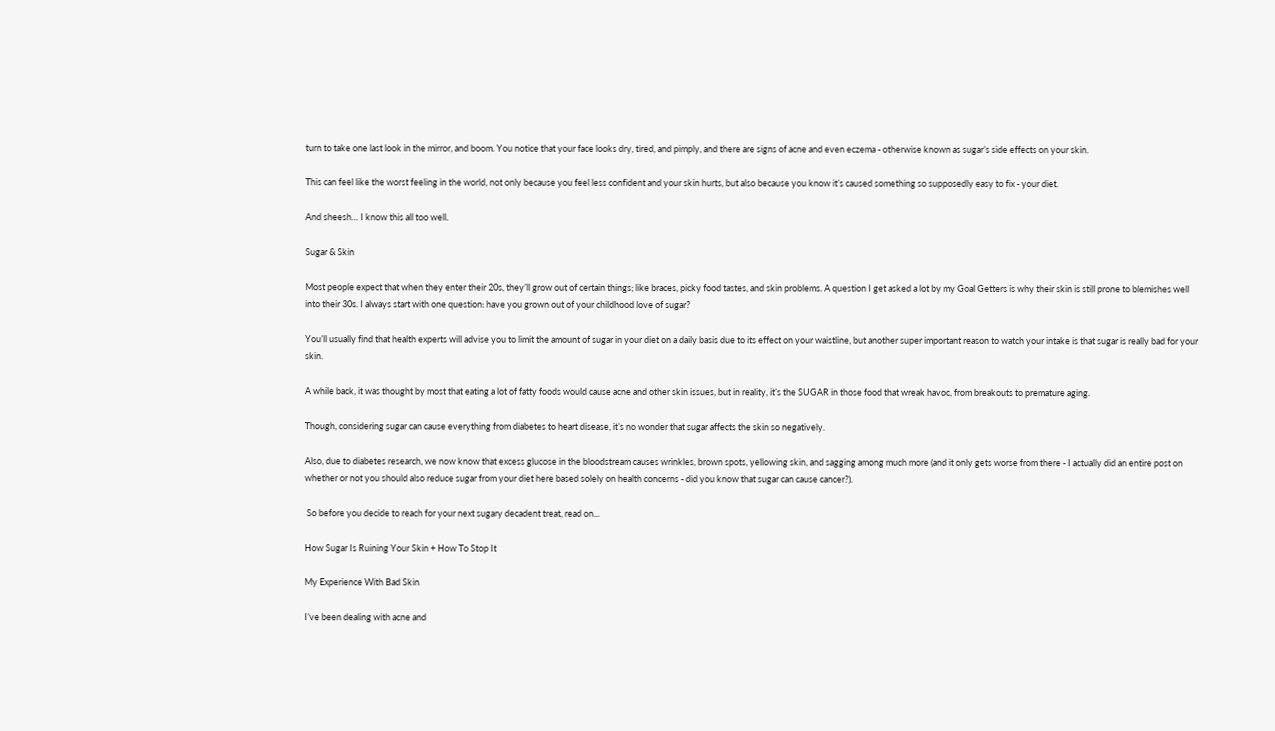turn to take one last look in the mirror, and boom. You notice that your face looks dry, tired, and pimply, and there are signs of acne and even eczema - otherwise known as sugar’s side effects on your skin.

This can feel like the worst feeling in the world, not only because you feel less confident and your skin hurts, but also because you know it’s caused something so supposedly easy to fix - your diet.

And sheesh… I know this all too well.

Sugar & Skin

Most people expect that when they enter their 20s, they’ll grow out of certain things; like braces, picky food tastes, and skin problems. A question I get asked a lot by my Goal Getters is why their skin is still prone to blemishes well into their 30s. I always start with one question: have you grown out of your childhood love of sugar?

You’ll usually find that health experts will advise you to limit the amount of sugar in your diet on a daily basis due to its effect on your waistline, but another super important reason to watch your intake is that sugar is really bad for your skin.

A while back, it was thought by most that eating a lot of fatty foods would cause acne and other skin issues, but in reality, it’s the SUGAR in those food that wreak havoc, from breakouts to premature aging.

Though, considering sugar can cause everything from diabetes to heart disease, it’s no wonder that sugar affects the skin so negatively.

Also, due to diabetes research, we now know that excess glucose in the bloodstream causes wrinkles, brown spots, yellowing skin, and sagging among much more (and it only gets worse from there - I actually did an entire post on whether or not you should also reduce sugar from your diet here based solely on health concerns - did you know that sugar can cause cancer?).

 So before you decide to reach for your next sugary decadent treat, read on...

How Sugar Is Ruining Your Skin + How To Stop It

My Experience With Bad Skin

I’ve been dealing with acne and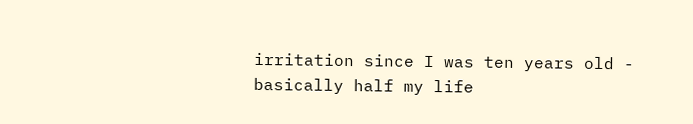irritation since I was ten years old - basically half my life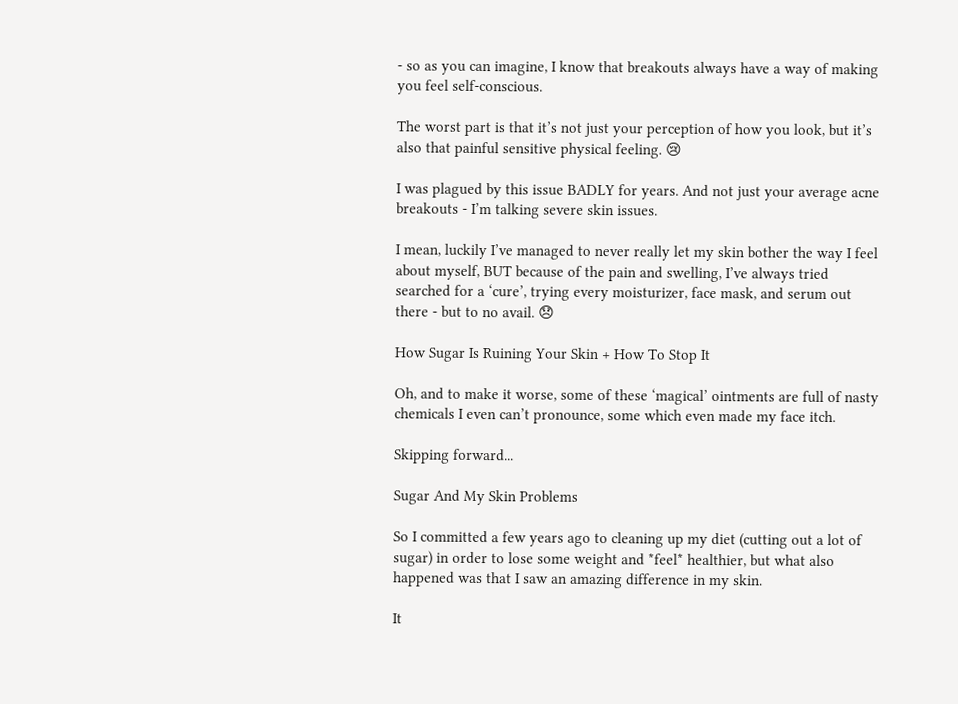- so as you can imagine, I know that breakouts always have a way of making you feel self-conscious.

The worst part is that it’s not just your perception of how you look, but it’s also that painful sensitive physical feeling. 😢

I was plagued by this issue BADLY for years. And not just your average acne breakouts - I’m talking severe skin issues.

I mean, luckily I’ve managed to never really let my skin bother the way I feel about myself, BUT because of the pain and swelling, I’ve always tried searched for a ‘cure’, trying every moisturizer, face mask, and serum out there - but to no avail. 😞

How Sugar Is Ruining Your Skin + How To Stop It

Oh, and to make it worse, some of these ‘magical’ ointments are full of nasty chemicals I even can’t pronounce, some which even made my face itch.

Skipping forward...

Sugar And My Skin Problems

So I committed a few years ago to cleaning up my diet (cutting out a lot of sugar) in order to lose some weight and *feel* healthier, but what also happened was that I saw an amazing difference in my skin.

It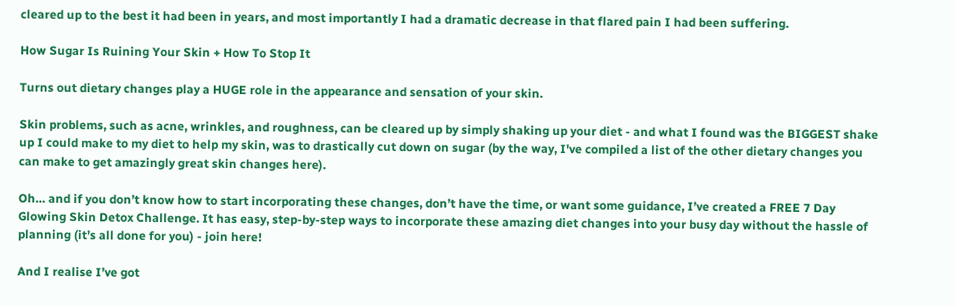cleared up to the best it had been in years, and most importantly I had a dramatic decrease in that flared pain I had been suffering.

How Sugar Is Ruining Your Skin + How To Stop It

Turns out dietary changes play a HUGE role in the appearance and sensation of your skin.

Skin problems, such as acne, wrinkles, and roughness, can be cleared up by simply shaking up your diet - and what I found was the BIGGEST shake up I could make to my diet to help my skin, was to drastically cut down on sugar (by the way, I've compiled a list of the other dietary changes you can make to get amazingly great skin changes here).

Oh… and if you don’t know how to start incorporating these changes, don’t have the time, or want some guidance, I’ve created a FREE 7 Day Glowing Skin Detox Challenge. It has easy, step-by-step ways to incorporate these amazing diet changes into your busy day without the hassle of planning (it’s all done for you) - join here!

And I realise I’ve got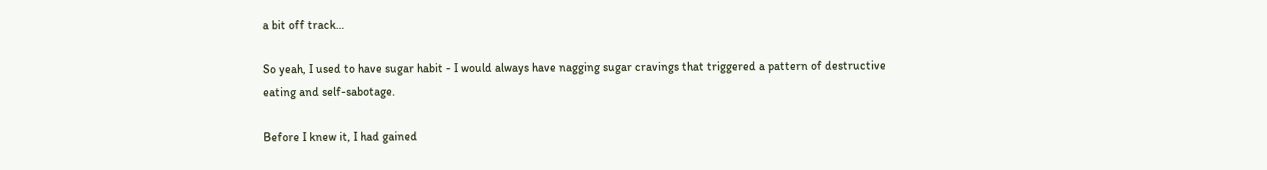a bit off track…

So yeah, I used to have sugar habit - I would always have nagging sugar cravings that triggered a pattern of destructive eating and self-sabotage.

Before I knew it, I had gained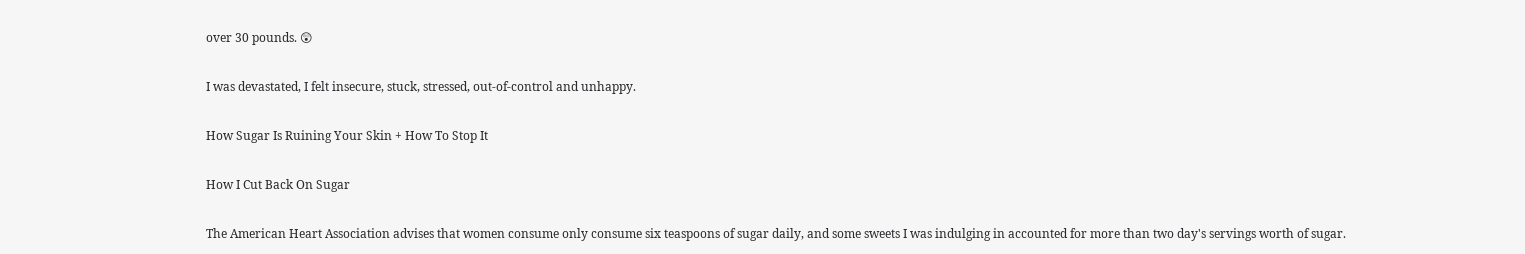over 30 pounds. 😲

I was devastated, I felt insecure, stuck, stressed, out-of-control and unhappy.

How Sugar Is Ruining Your Skin + How To Stop It

How I Cut Back On Sugar

The American Heart Association advises that women consume only consume six teaspoons of sugar daily, and some sweets I was indulging in accounted for more than two day's servings worth of sugar.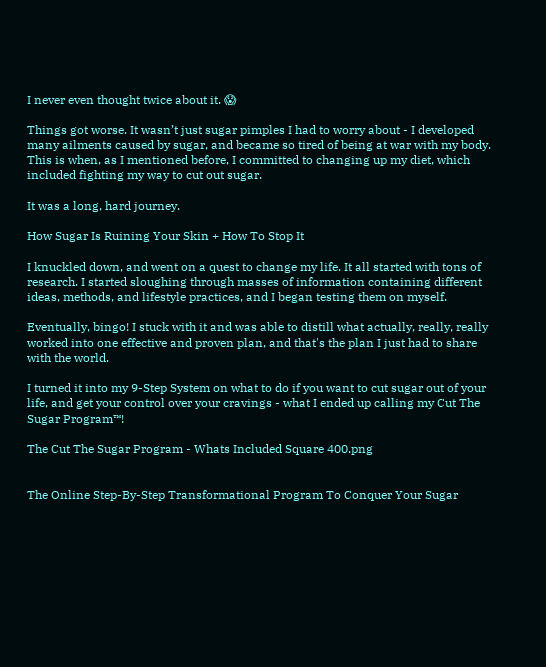I never even thought twice about it. 😱

Things got worse. It wasn’t just sugar pimples I had to worry about - I developed many ailments caused by sugar, and became so tired of being at war with my body. This is when, as I mentioned before, I committed to changing up my diet, which included fighting my way to cut out sugar.

It was a long, hard journey.

How Sugar Is Ruining Your Skin + How To Stop It

I knuckled down, and went on a quest to change my life. It all started with tons of research. I started sloughing through masses of information containing different ideas, methods, and lifestyle practices, and I began testing them on myself.

Eventually, bingo! I stuck with it and was able to distill what actually, really, really worked into one effective and proven plan, and that's the plan I just had to share with the world.

I turned it into my 9-Step System on what to do if you want to cut sugar out of your life, and get your control over your cravings - what I ended up calling my Cut The Sugar Program™!

The Cut The Sugar Program - Whats Included Square 400.png


The Online Step-By-Step Transformational Program To Conquer Your Sugar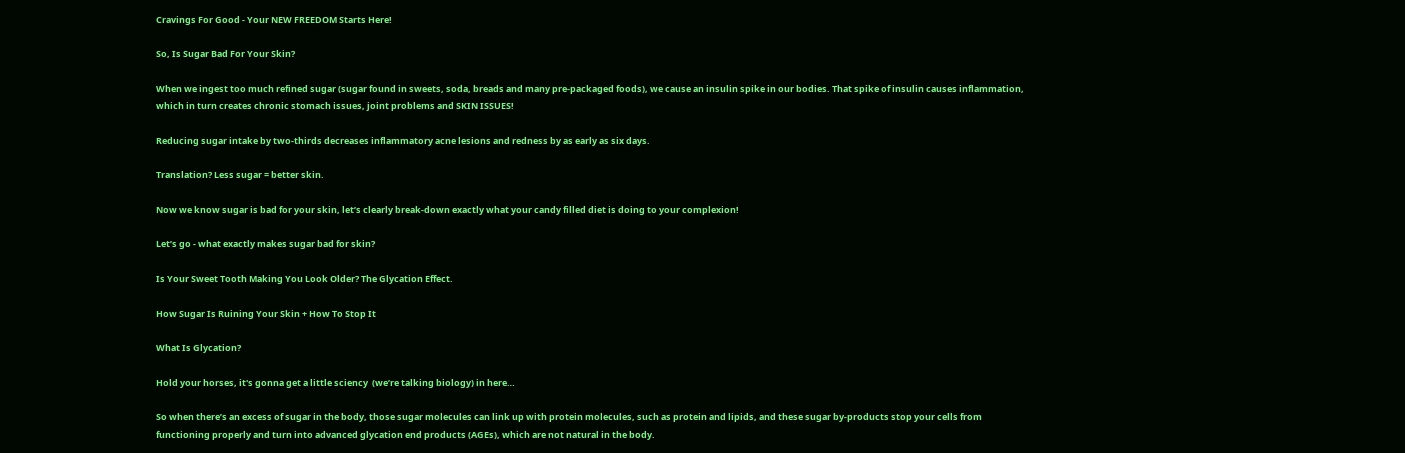Cravings For Good - Your NEW FREEDOM Starts Here!

So, Is Sugar Bad For Your Skin?

When we ingest too much refined sugar (sugar found in sweets, soda, breads and many pre-packaged foods), we cause an insulin spike in our bodies. That spike of insulin causes inflammation, which in turn creates chronic stomach issues, joint problems and SKIN ISSUES!

Reducing sugar intake by two-thirds decreases inflammatory acne lesions and redness by as early as six days.

Translation? Less sugar = better skin.

Now we know sugar is bad for your skin, let’s clearly break-down exactly what your candy filled diet is doing to your complexion!

Let’s go - what exactly makes sugar bad for skin?

Is Your Sweet Tooth Making You Look Older? The Glycation Effect.

How Sugar Is Ruining Your Skin + How To Stop It

What Is Glycation?

Hold your horses, it's gonna get a little sciency  (we’re talking biology) in here…

So when there’s an excess of sugar in the body, those sugar molecules can link up with protein molecules, such as protein and lipids, and these sugar by-products stop your cells from functioning properly and turn into advanced glycation end products (AGEs), which are not natural in the body.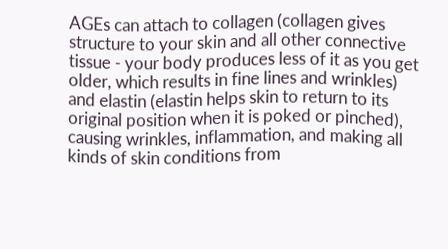AGEs can attach to collagen (collagen gives structure to your skin and all other connective tissue - your body produces less of it as you get older, which results in fine lines and wrinkles) and elastin (elastin helps skin to return to its original position when it is poked or pinched), causing wrinkles, inflammation, and making all kinds of skin conditions from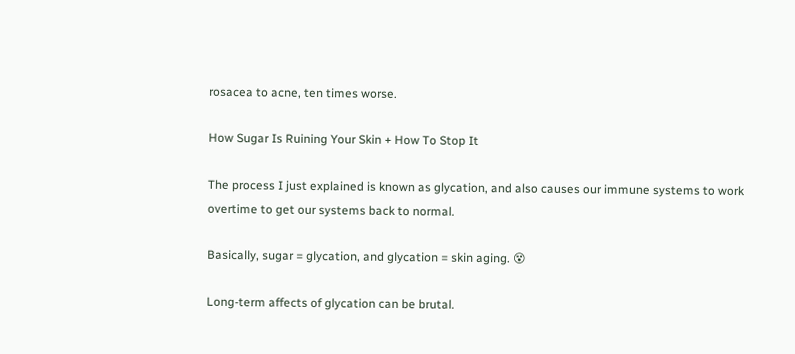rosacea to acne, ten times worse.

How Sugar Is Ruining Your Skin + How To Stop It

The process I just explained is known as glycation, and also causes our immune systems to work overtime to get our systems back to normal.

Basically, sugar = glycation, and glycation = skin aging. 😵

Long-term affects of glycation can be brutal.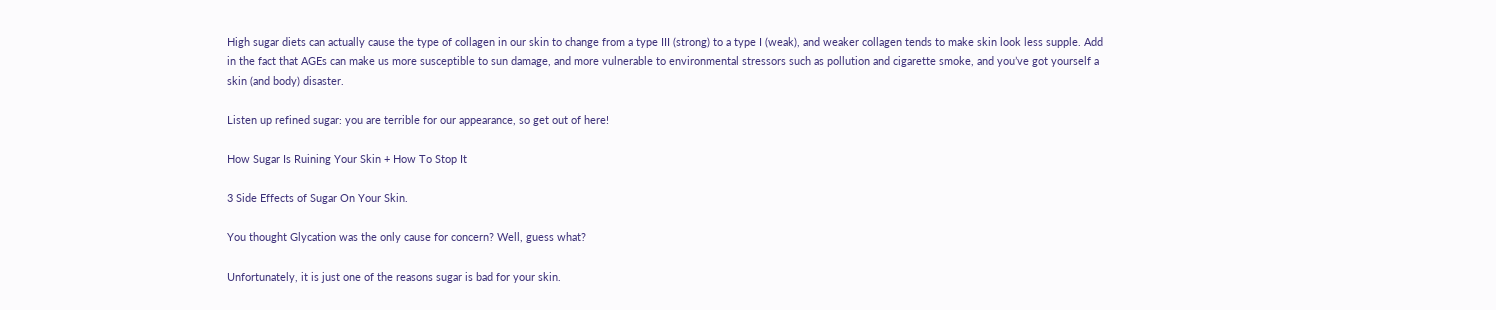High sugar diets can actually cause the type of collagen in our skin to change from a type III (strong) to a type I (weak), and weaker collagen tends to make skin look less supple. Add in the fact that AGEs can make us more susceptible to sun damage, and more vulnerable to environmental stressors such as pollution and cigarette smoke, and you’ve got yourself a skin (and body) disaster.

Listen up refined sugar: you are terrible for our appearance, so get out of here!

How Sugar Is Ruining Your Skin + How To Stop It

3 Side Effects of Sugar On Your Skin.

You thought Glycation was the only cause for concern? Well, guess what?

Unfortunately, it is just one of the reasons sugar is bad for your skin.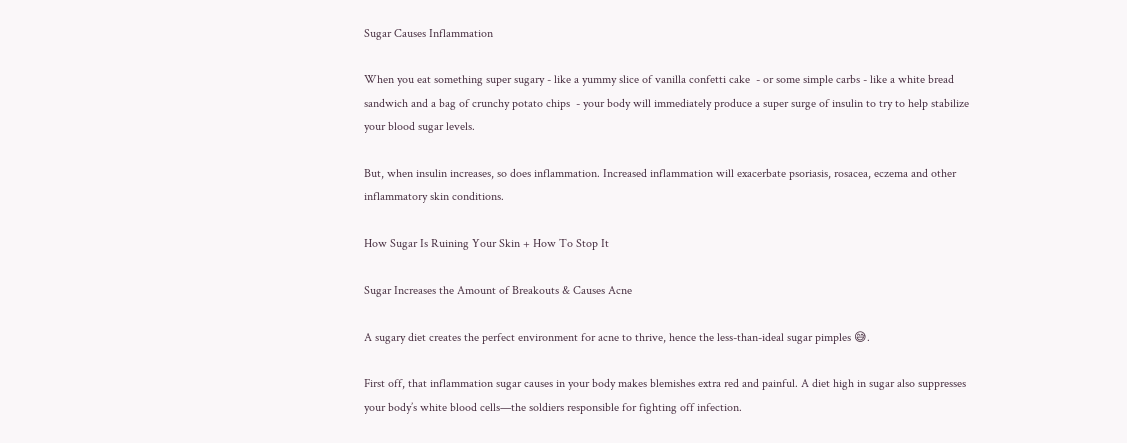Sugar Causes Inflammation

When you eat something super sugary - like a yummy slice of vanilla confetti cake  - or some simple carbs - like a white bread sandwich and a bag of crunchy potato chips  - your body will immediately produce a super surge of insulin to try to help stabilize your blood sugar levels.

But, when insulin increases, so does inflammation. Increased inflammation will exacerbate psoriasis, rosacea, eczema and other inflammatory skin conditions.

How Sugar Is Ruining Your Skin + How To Stop It

Sugar Increases the Amount of Breakouts & Causes Acne

A sugary diet creates the perfect environment for acne to thrive, hence the less-than-ideal sugar pimples 😅.

First off, that inflammation sugar causes in your body makes blemishes extra red and painful. A diet high in sugar also suppresses your body’s white blood cells—the soldiers responsible for fighting off infection.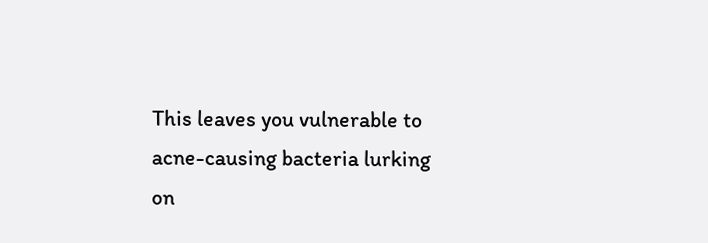This leaves you vulnerable to acne-causing bacteria lurking on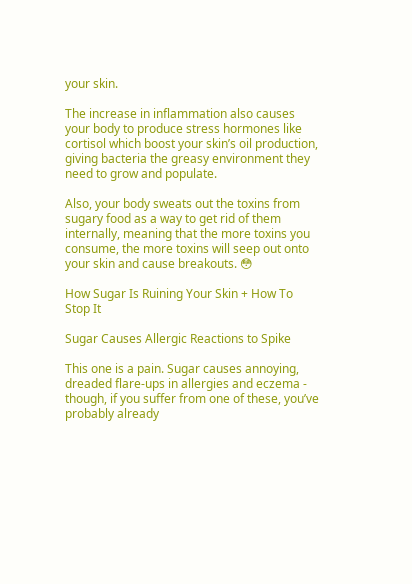your skin.

The increase in inflammation also causes your body to produce stress hormones like cortisol which boost your skin’s oil production, giving bacteria the greasy environment they need to grow and populate.

Also, your body sweats out the toxins from sugary food as a way to get rid of them internally, meaning that the more toxins you consume, the more toxins will seep out onto your skin and cause breakouts. 😳

How Sugar Is Ruining Your Skin + How To Stop It

Sugar Causes Allergic Reactions to Spike

This one is a pain. Sugar causes annoying, dreaded flare-ups in allergies and eczema - though, if you suffer from one of these, you’ve probably already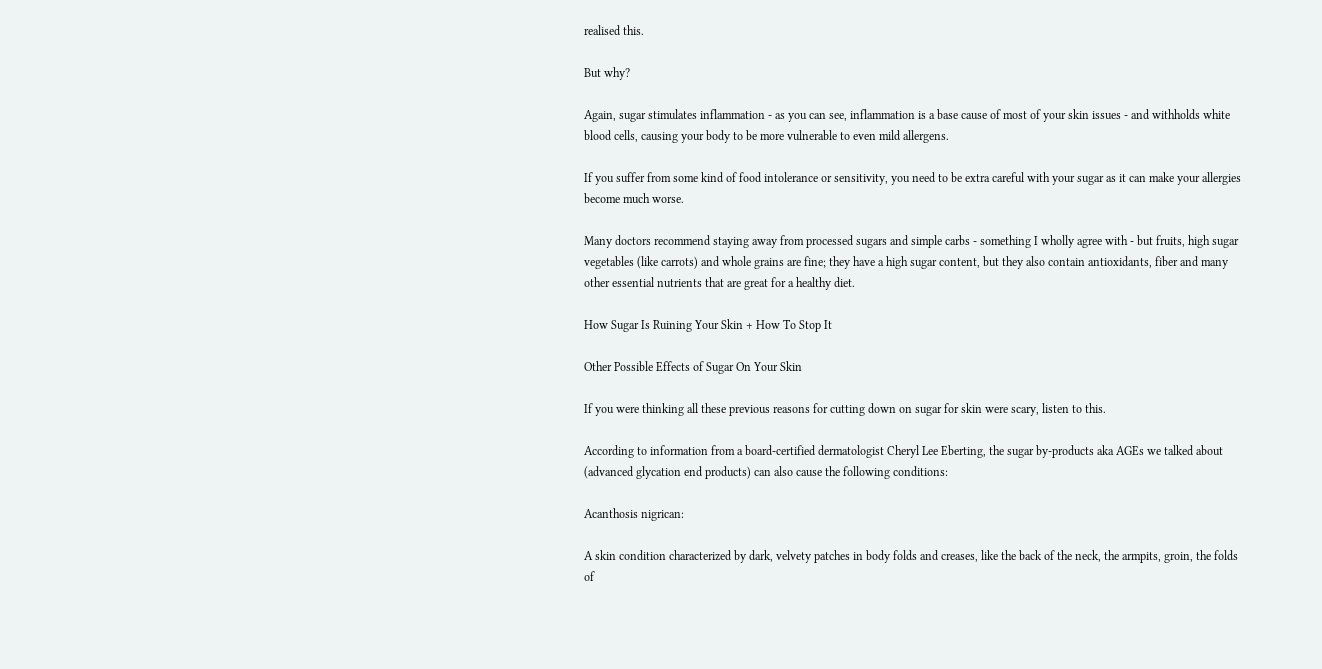realised this.

But why?

Again, sugar stimulates inflammation - as you can see, inflammation is a base cause of most of your skin issues - and withholds white blood cells, causing your body to be more vulnerable to even mild allergens.

If you suffer from some kind of food intolerance or sensitivity, you need to be extra careful with your sugar as it can make your allergies become much worse.

Many doctors recommend staying away from processed sugars and simple carbs - something I wholly agree with - but fruits, high sugar vegetables (like carrots) and whole grains are fine; they have a high sugar content, but they also contain antioxidants, fiber and many other essential nutrients that are great for a healthy diet.

How Sugar Is Ruining Your Skin + How To Stop It

Other Possible Effects of Sugar On Your Skin

If you were thinking all these previous reasons for cutting down on sugar for skin were scary, listen to this.

According to information from a board-certified dermatologist Cheryl Lee Eberting, the sugar by-products aka AGEs we talked about (advanced glycation end products) can also cause the following conditions:

Acanthosis nigrican:

A skin condition characterized by dark, velvety patches in body folds and creases, like the back of the neck, the armpits, groin, the folds of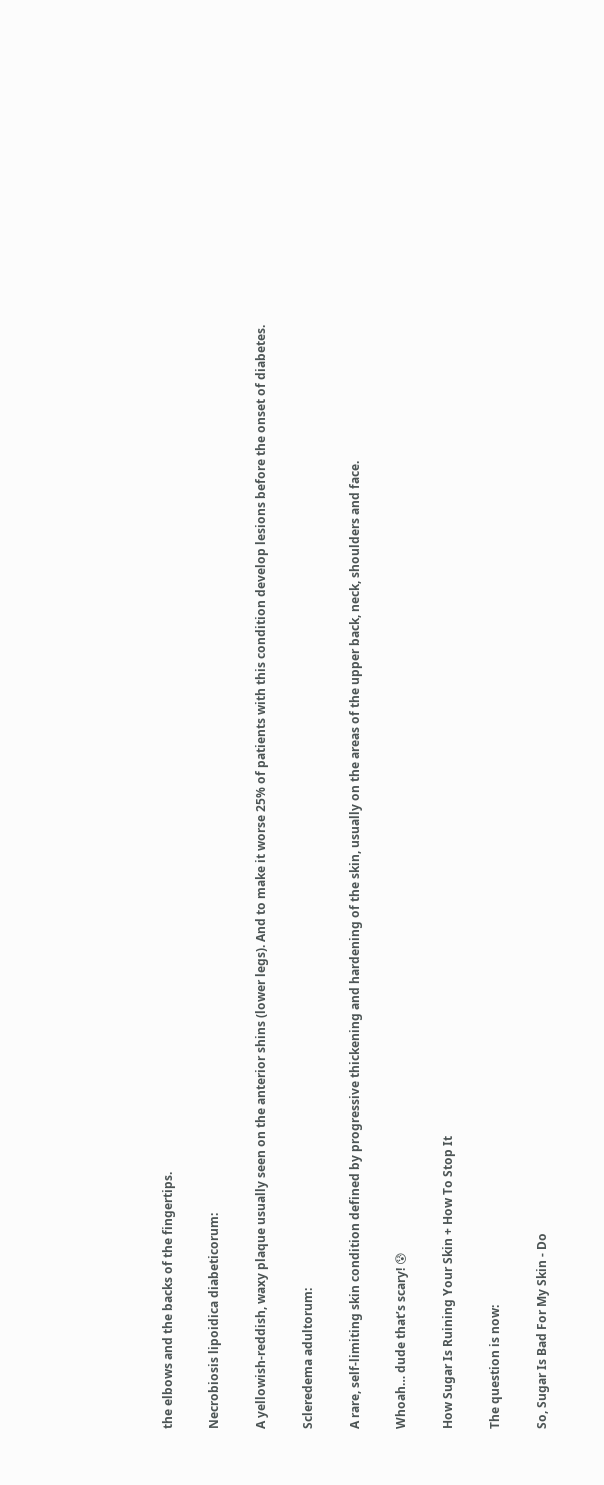the elbows and the backs of the fingertips.

Necrobiosis lipoidica diabeticorum:

A yellowish-reddish, waxy plaque usually seen on the anterior shins (lower legs). And to make it worse 25% of patients with this condition develop lesions before the onset of diabetes.

Scleredema adultorum:

A rare, self-limiting skin condition defined by progressive thickening and hardening of the skin, usually on the areas of the upper back, neck, shoulders and face.

Whoah… dude that’s scary! 😰

How Sugar Is Ruining Your Skin + How To Stop It

The question is now:

So, Sugar Is Bad For My Skin - Do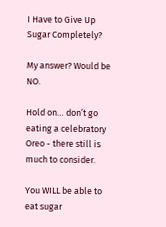I Have to Give Up Sugar Completely?

My answer? Would be NO.

Hold on… don’t go eating a celebratory Oreo - there still is much to consider.

You WILL be able to eat sugar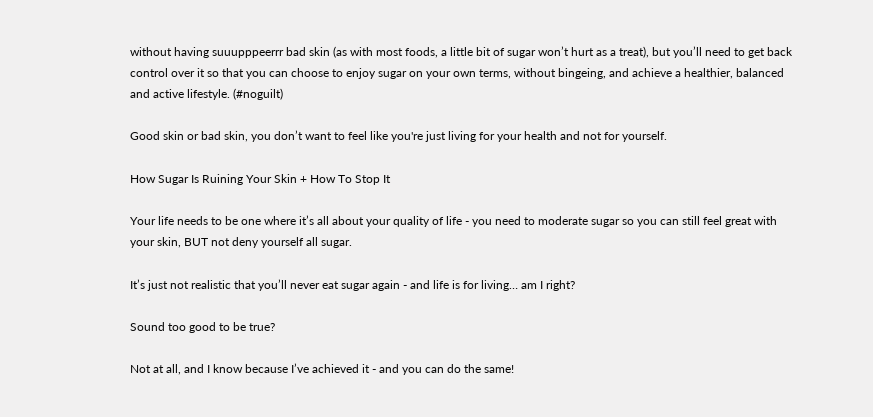without having suuupppeerrr bad skin (as with most foods, a little bit of sugar won’t hurt as a treat), but you’ll need to get back control over it so that you can choose to enjoy sugar on your own terms, without bingeing, and achieve a healthier, balanced and active lifestyle. (#noguilt)

Good skin or bad skin, you don’t want to feel like you're just living for your health and not for yourself.

How Sugar Is Ruining Your Skin + How To Stop It

Your life needs to be one where it’s all about your quality of life - you need to moderate sugar so you can still feel great with your skin, BUT not deny yourself all sugar.

It’s just not realistic that you’ll never eat sugar again - and life is for living… am I right?

Sound too good to be true?

Not at all, and I know because I’ve achieved it - and you can do the same!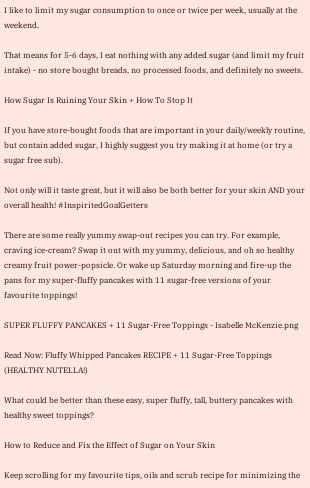I like to limit my sugar consumption to once or twice per week, usually at the weekend.

That means for 5-6 days, I eat nothing with any added sugar (and limit my fruit intake) - no store bought breads, no processed foods, and definitely no sweets.

How Sugar Is Ruining Your Skin + How To Stop It

If you have store-bought foods that are important in your daily/weekly routine, but contain added sugar, I highly suggest you try making it at home (or try a sugar free sub).

Not only will it taste great, but it will also be both better for your skin AND your overall health! #InspiritedGoalGetters

There are some really yummy swap-out recipes you can try. For example, craving ice-cream? Swap it out with my yummy, delicious, and oh so healthy creamy fruit power-popsicle. Or wake up Saturday morning and fire-up the pans for my super-fluffy pancakes with 11 sugar-free versions of your favourite toppings!

SUPER FLUFFY PANCAKES + 11 Sugar-Free Toppings - Isabelle McKenzie.png

Read Now: Fluffy Whipped Pancakes RECIPE + 11 Sugar-Free Toppings (HEALTHY NUTELLA!)

What could be better than these easy, super fluffy, tall, buttery pancakes with healthy sweet toppings?

How to Reduce and Fix the Effect of Sugar on Your Skin

Keep scrolling for my favourite tips, oils and scrub recipe for minimizing the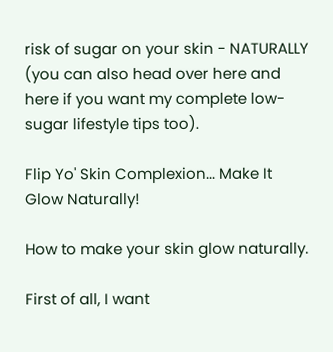risk of sugar on your skin - NATURALLY (you can also head over here and here if you want my complete low-sugar lifestyle tips too).

Flip Yo' Skin Complexion... Make It Glow Naturally!

How to make your skin glow naturally.

First of all, I want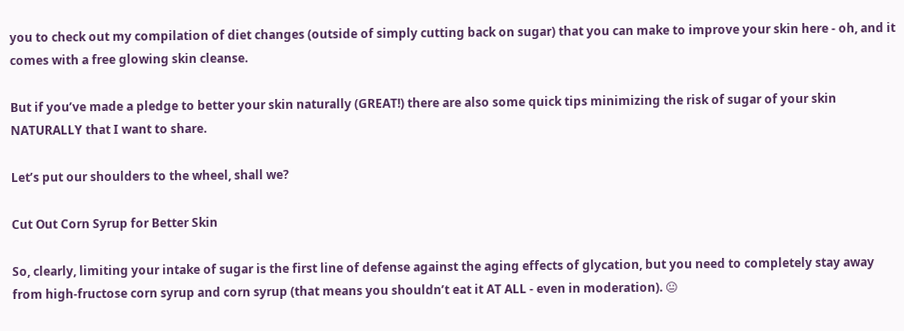you to check out my compilation of diet changes (outside of simply cutting back on sugar) that you can make to improve your skin here - oh, and it comes with a free glowing skin cleanse.

But if you’ve made a pledge to better your skin naturally (GREAT!) there are also some quick tips minimizing the risk of sugar of your skin NATURALLY that I want to share.

Let’s put our shoulders to the wheel, shall we?

Cut Out Corn Syrup for Better Skin

So, clearly, limiting your intake of sugar is the first line of defense against the aging effects of glycation, but you need to completely stay away from high-fructose corn syrup and corn syrup (that means you shouldn’t eat it AT ALL - even in moderation). 😐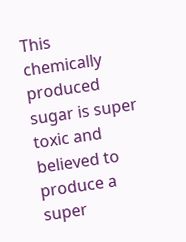This chemically produced sugar is super toxic and believed to produce a super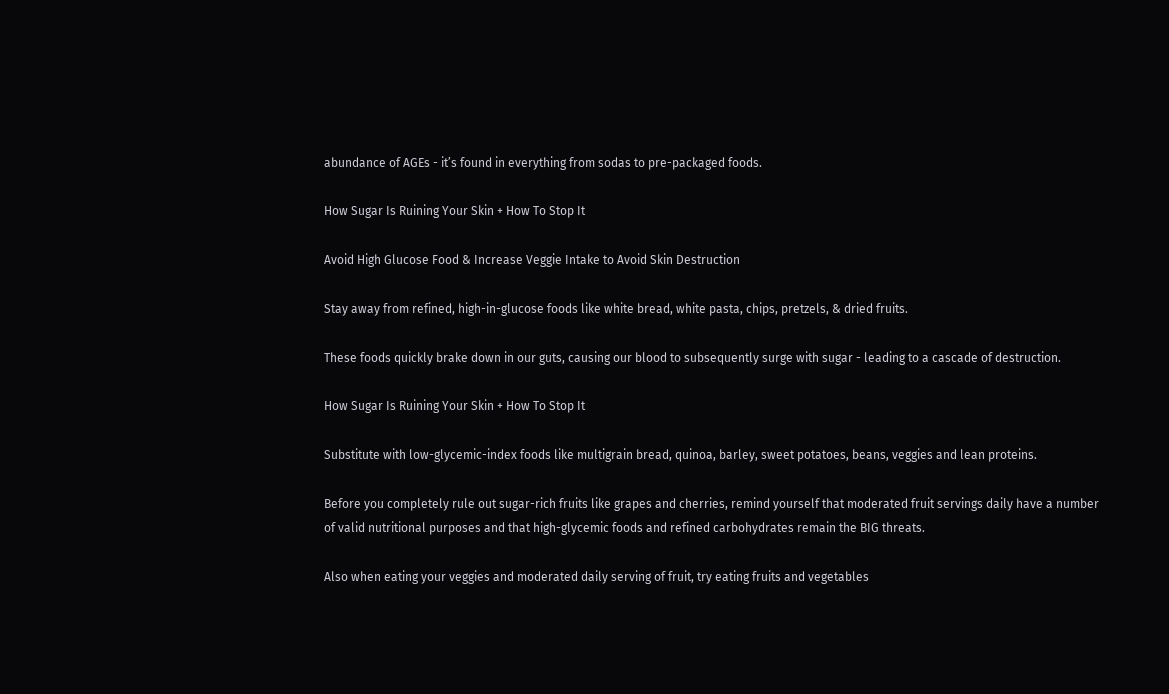abundance of AGEs - it’s found in everything from sodas to pre-packaged foods.

How Sugar Is Ruining Your Skin + How To Stop It

Avoid High Glucose Food & Increase Veggie Intake to Avoid Skin Destruction

Stay away from refined, high-in-glucose foods like white bread, white pasta, chips, pretzels, & dried fruits.

These foods quickly brake down in our guts, causing our blood to subsequently surge with sugar - leading to a cascade of destruction.

How Sugar Is Ruining Your Skin + How To Stop It

Substitute with low-glycemic-index foods like multigrain bread, quinoa, barley, sweet potatoes, beans, veggies and lean proteins.

Before you completely rule out sugar-rich fruits like grapes and cherries, remind yourself that moderated fruit servings daily have a number of valid nutritional purposes and that high-glycemic foods and refined carbohydrates remain the BIG threats.

Also when eating your veggies and moderated daily serving of fruit, try eating fruits and vegetables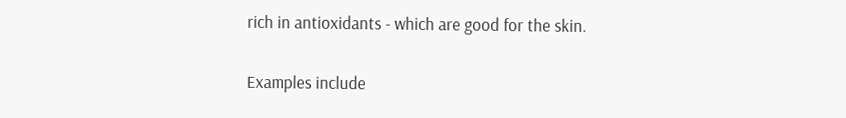rich in antioxidants - which are good for the skin.

Examples include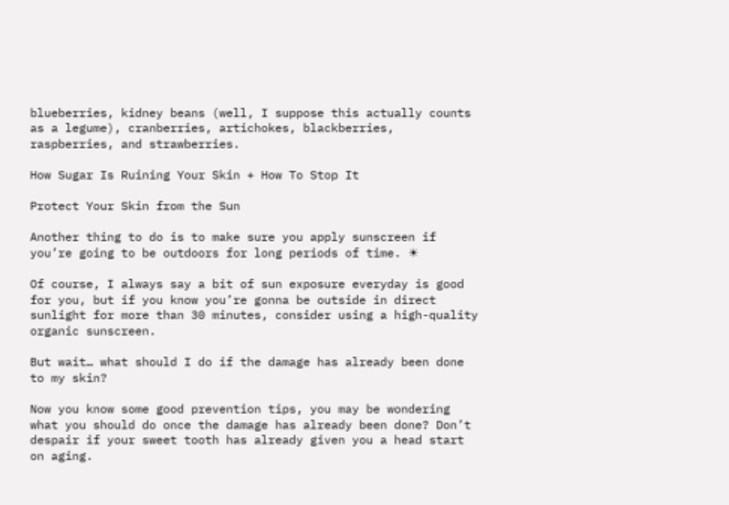blueberries, kidney beans (well, I suppose this actually counts as a legume), cranberries, artichokes, blackberries, raspberries, and strawberries.

How Sugar Is Ruining Your Skin + How To Stop It

Protect Your Skin from the Sun

Another thing to do is to make sure you apply sunscreen if you’re going to be outdoors for long periods of time. ☀

Of course, I always say a bit of sun exposure everyday is good for you, but if you know you’re gonna be outside in direct sunlight for more than 30 minutes, consider using a high-quality organic sunscreen.

But wait… what should I do if the damage has already been done to my skin?

Now you know some good prevention tips, you may be wondering what you should do once the damage has already been done? Don’t despair if your sweet tooth has already given you a head start on aging.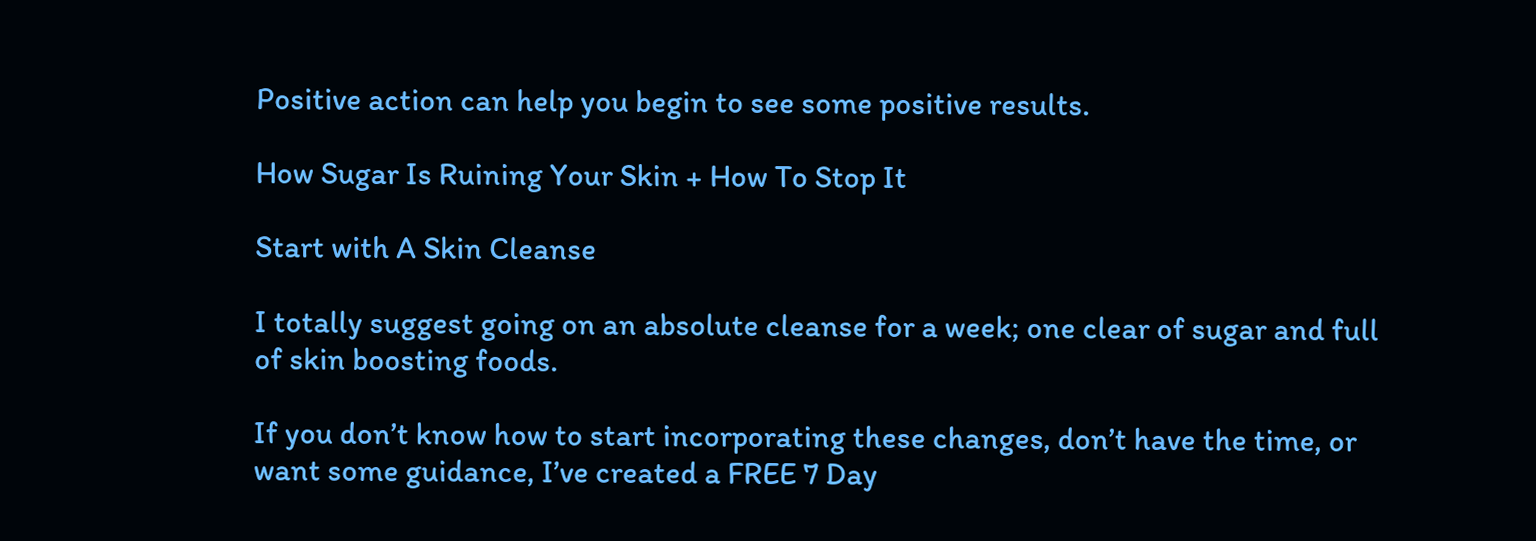Positive action can help you begin to see some positive results.

How Sugar Is Ruining Your Skin + How To Stop It

Start with A Skin Cleanse

I totally suggest going on an absolute cleanse for a week; one clear of sugar and full of skin boosting foods.

If you don’t know how to start incorporating these changes, don’t have the time, or want some guidance, I’ve created a FREE 7 Day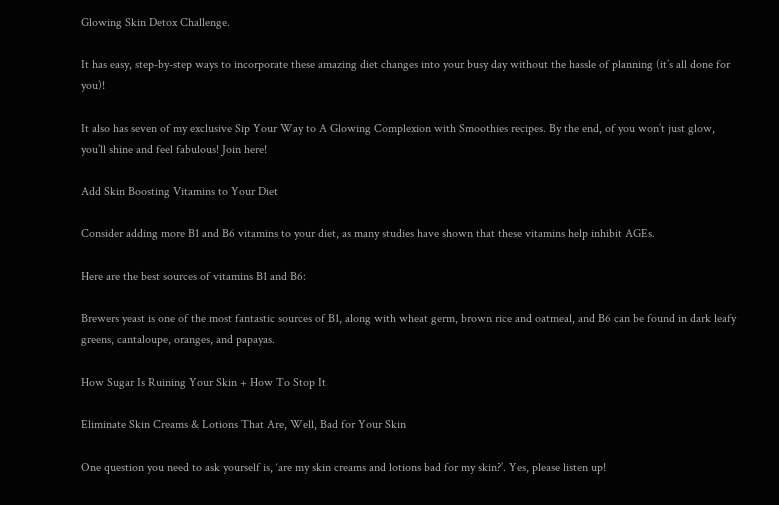Glowing Skin Detox Challenge.

It has easy, step-by-step ways to incorporate these amazing diet changes into your busy day without the hassle of planning (it’s all done for you)!

It also has seven of my exclusive Sip Your Way to A Glowing Complexion with Smoothies recipes. By the end, of you won’t just glow, you’ll shine and feel fabulous! Join here!

Add Skin Boosting Vitamins to Your Diet

Consider adding more B1 and B6 vitamins to your diet, as many studies have shown that these vitamins help inhibit AGEs.

Here are the best sources of vitamins B1 and B6:

Brewers yeast is one of the most fantastic sources of B1, along with wheat germ, brown rice and oatmeal, and B6 can be found in dark leafy greens, cantaloupe, oranges, and papayas.

How Sugar Is Ruining Your Skin + How To Stop It

Eliminate Skin Creams & Lotions That Are, Well, Bad for Your Skin

One question you need to ask yourself is, ‘are my skin creams and lotions bad for my skin?’. Yes, please listen up!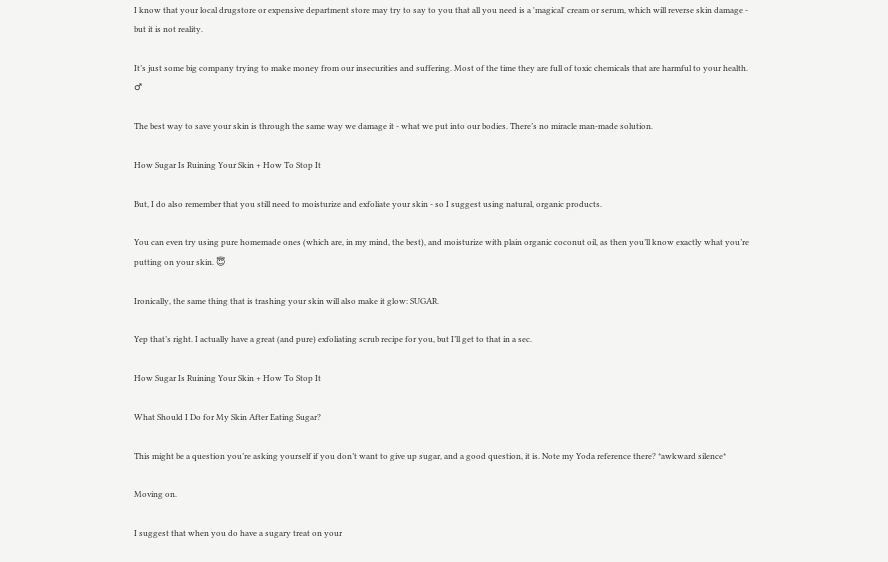I know that your local drugstore or expensive department store may try to say to you that all you need is a 'magical' cream or serum, which will reverse skin damage - but it is not reality.

It’s just some big company trying to make money from our insecurities and suffering. Most of the time they are full of toxic chemicals that are harmful to your health. ♂

The best way to save your skin is through the same way we damage it - what we put into our bodies. There’s no miracle man-made solution.

How Sugar Is Ruining Your Skin + How To Stop It

But, I do also remember that you still need to moisturize and exfoliate your skin - so I suggest using natural, organic products.

You can even try using pure homemade ones (which are, in my mind, the best), and moisturize with plain organic coconut oil, as then you’ll know exactly what you’re putting on your skin. 😇

Ironically, the same thing that is trashing your skin will also make it glow: SUGAR.

Yep that’s right. I actually have a great (and pure) exfoliating scrub recipe for you, but I’ll get to that in a sec.

How Sugar Is Ruining Your Skin + How To Stop It

What Should I Do for My Skin After Eating Sugar?

This might be a question you’re asking yourself if you don’t want to give up sugar, and a good question, it is. Note my Yoda reference there? *awkward silence*

Moving on.

I suggest that when you do have a sugary treat on your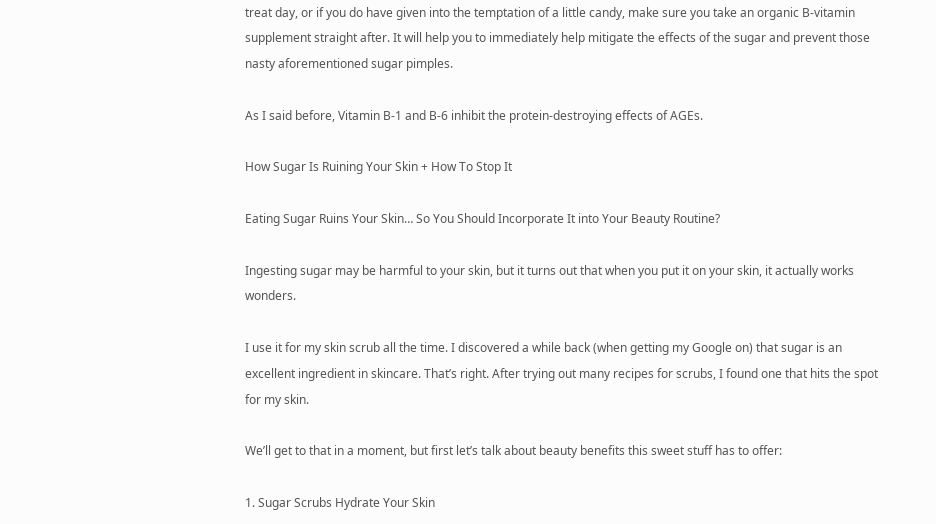treat day, or if you do have given into the temptation of a little candy, make sure you take an organic B-vitamin supplement straight after. It will help you to immediately help mitigate the effects of the sugar and prevent those nasty aforementioned sugar pimples.

As I said before, Vitamin B-1 and B-6 inhibit the protein-destroying effects of AGEs.

How Sugar Is Ruining Your Skin + How To Stop It

Eating Sugar Ruins Your Skin… So You Should Incorporate It into Your Beauty Routine?

Ingesting sugar may be harmful to your skin, but it turns out that when you put it on your skin, it actually works wonders.

I use it for my skin scrub all the time. I discovered a while back (when getting my Google on) that sugar is an excellent ingredient in skincare. That’s right. After trying out many recipes for scrubs, I found one that hits the spot for my skin.

We’ll get to that in a moment, but first let’s talk about beauty benefits this sweet stuff has to offer:

1. Sugar Scrubs Hydrate Your Skin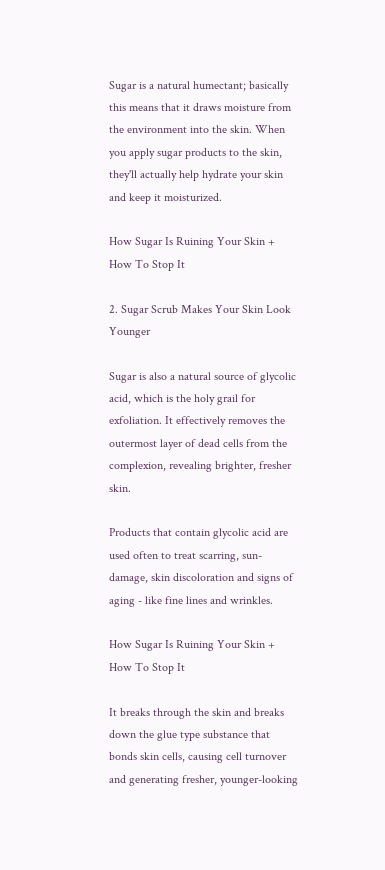Sugar is a natural humectant; basically this means that it draws moisture from the environment into the skin. When you apply sugar products to the skin, they'll actually help hydrate your skin and keep it moisturized.

How Sugar Is Ruining Your Skin + How To Stop It

2. Sugar Scrub Makes Your Skin Look Younger

Sugar is also a natural source of glycolic acid, which is the holy grail for exfoliation. It effectively removes the outermost layer of dead cells from the complexion, revealing brighter, fresher skin.

Products that contain glycolic acid are used often to treat scarring, sun-damage, skin discoloration and signs of aging - like fine lines and wrinkles.

How Sugar Is Ruining Your Skin + How To Stop It

It breaks through the skin and breaks down the glue type substance that bonds skin cells, causing cell turnover and generating fresher, younger-looking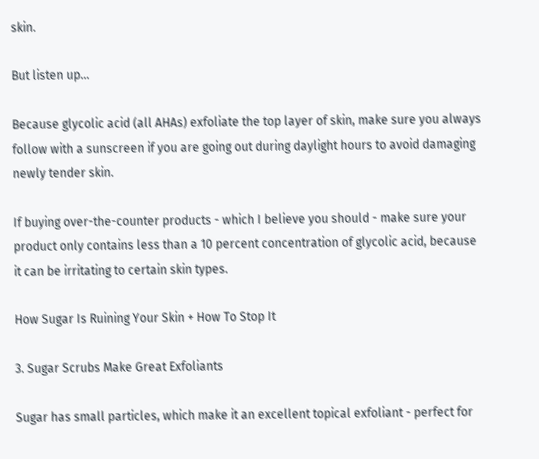skin.

But listen up…

Because glycolic acid (all AHAs) exfoliate the top layer of skin, make sure you always follow with a sunscreen if you are going out during daylight hours to avoid damaging newly tender skin.

If buying over-the-counter products - which I believe you should - make sure your product only contains less than a 10 percent concentration of glycolic acid, because it can be irritating to certain skin types.

How Sugar Is Ruining Your Skin + How To Stop It

3. Sugar Scrubs Make Great Exfoliants

Sugar has small particles, which make it an excellent topical exfoliant - perfect for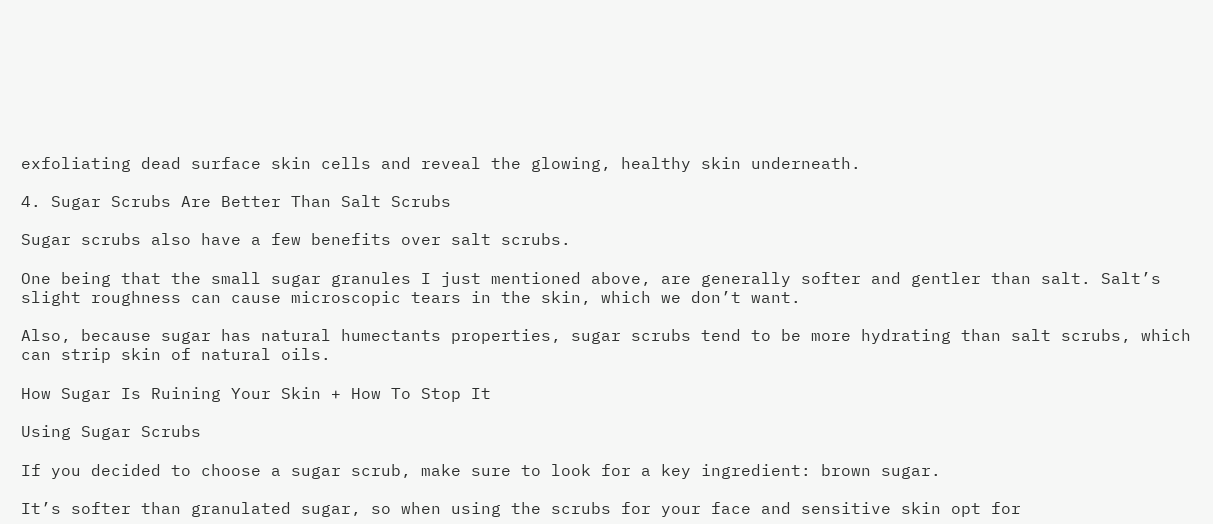exfoliating dead surface skin cells and reveal the glowing, healthy skin underneath.

4. Sugar Scrubs Are Better Than Salt Scrubs

Sugar scrubs also have a few benefits over salt scrubs.

One being that the small sugar granules I just mentioned above, are generally softer and gentler than salt. Salt’s slight roughness can cause microscopic tears in the skin, which we don’t want.

Also, because sugar has natural humectants properties, sugar scrubs tend to be more hydrating than salt scrubs, which can strip skin of natural oils.

How Sugar Is Ruining Your Skin + How To Stop It

Using Sugar Scrubs

If you decided to choose a sugar scrub, make sure to look for a key ingredient: brown sugar.

It’s softer than granulated sugar, so when using the scrubs for your face and sensitive skin opt for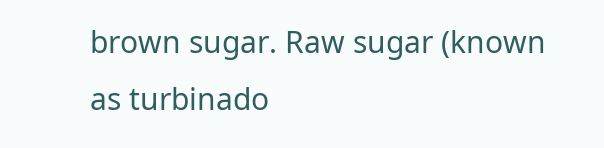brown sugar. Raw sugar (known as turbinado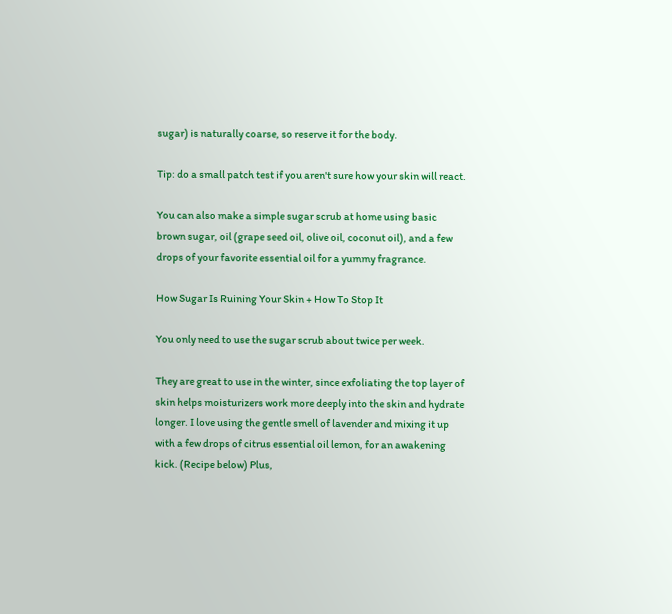sugar) is naturally coarse, so reserve it for the body.

Tip: do a small patch test if you aren't sure how your skin will react.

You can also make a simple sugar scrub at home using basic brown sugar, oil (grape seed oil, olive oil, coconut oil), and a few drops of your favorite essential oil for a yummy fragrance.

How Sugar Is Ruining Your Skin + How To Stop It

You only need to use the sugar scrub about twice per week.

They are great to use in the winter, since exfoliating the top layer of skin helps moisturizers work more deeply into the skin and hydrate longer. I love using the gentle smell of lavender and mixing it up with a few drops of citrus essential oil lemon, for an awakening kick. (Recipe below) Plus,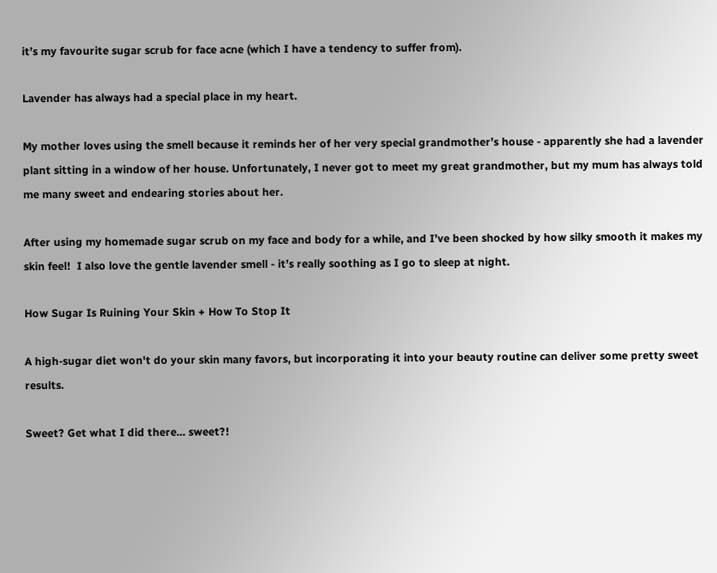it’s my favourite sugar scrub for face acne (which I have a tendency to suffer from).

Lavender has always had a special place in my heart.

My mother loves using the smell because it reminds her of her very special grandmother’s house - apparently she had a lavender plant sitting in a window of her house. Unfortunately, I never got to meet my great grandmother, but my mum has always told me many sweet and endearing stories about her.

After using my homemade sugar scrub on my face and body for a while, and I’ve been shocked by how silky smooth it makes my skin feel!  I also love the gentle lavender smell - it’s really soothing as I go to sleep at night.

How Sugar Is Ruining Your Skin + How To Stop It

A high-sugar diet won't do your skin many favors, but incorporating it into your beauty routine can deliver some pretty sweet results.

Sweet? Get what I did there... sweet?!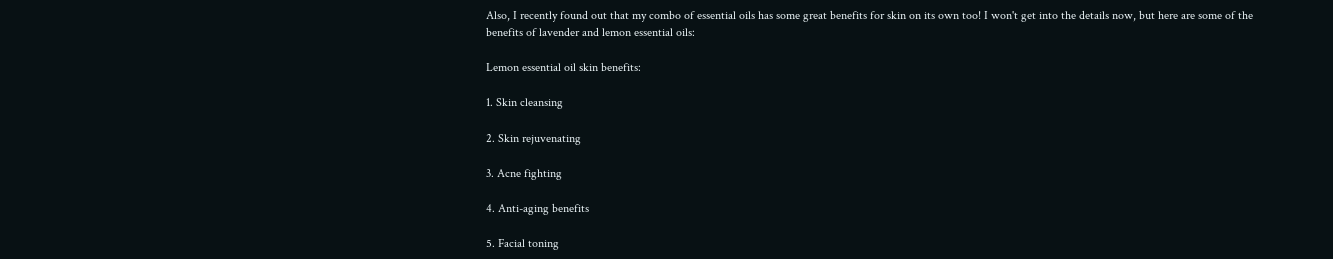Also, I recently found out that my combo of essential oils has some great benefits for skin on its own too! I won't get into the details now, but here are some of the benefits of lavender and lemon essential oils:

Lemon essential oil skin benefits:

1. Skin cleansing

2. Skin rejuvenating

3. Acne fighting

4. Anti-aging benefits

5. Facial toning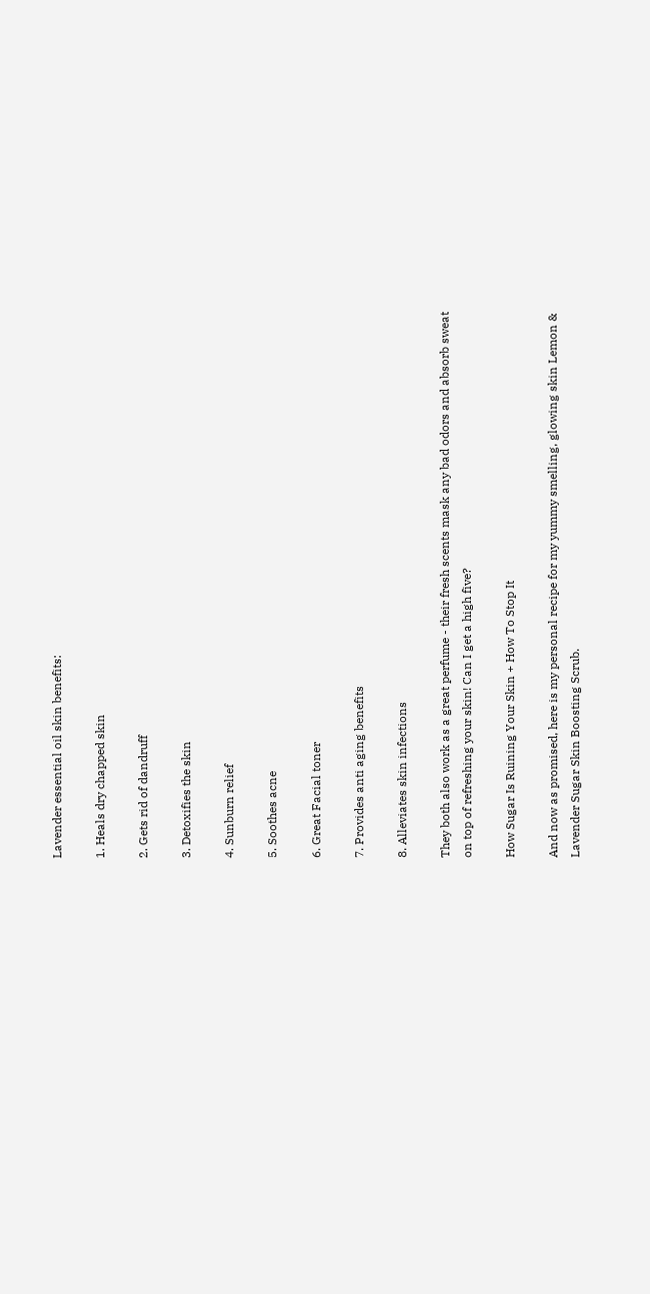Lavender essential oil skin benefits:

1. Heals dry chapped skin

2. Gets rid of dandruff

3. Detoxifies the skin

4. Sunburn relief

5. Soothes acne

6. Great Facial toner

7. Provides anti aging benefits

8. Alleviates skin infections

They both also work as a great perfume - their fresh scents mask any bad odors and absorb sweat on top of refreshing your skin! Can I get a high five?

How Sugar Is Ruining Your Skin + How To Stop It

And now as promised, here is my personal recipe for my yummy smelling, glowing skin Lemon & Lavender Sugar Skin Boosting Scrub.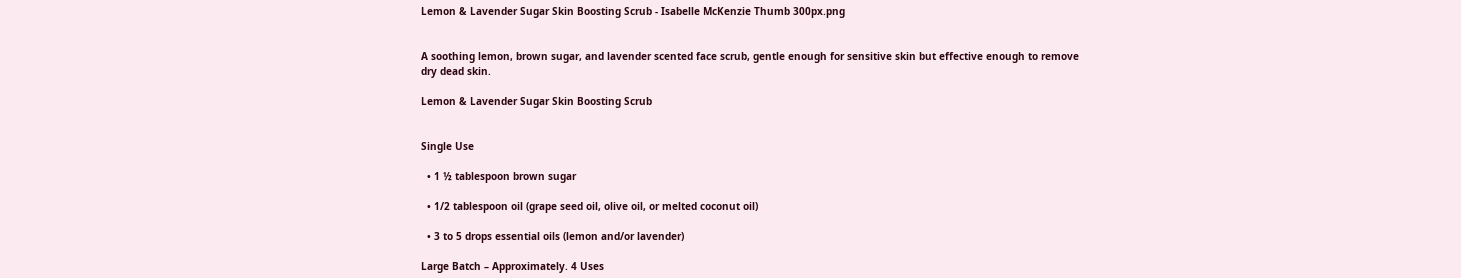Lemon & Lavender Sugar Skin Boosting Scrub - Isabelle McKenzie Thumb 300px.png


A soothing lemon, brown sugar, and lavender scented face scrub, gentle enough for sensitive skin but effective enough to remove dry dead skin.

Lemon & Lavender Sugar Skin Boosting Scrub


Single Use

  • 1 ½ tablespoon brown sugar

  • 1/2 tablespoon oil (grape seed oil, olive oil, or melted coconut oil)

  • 3 to 5 drops essential oils (lemon and/or lavender)

Large Batch – Approximately. 4 Uses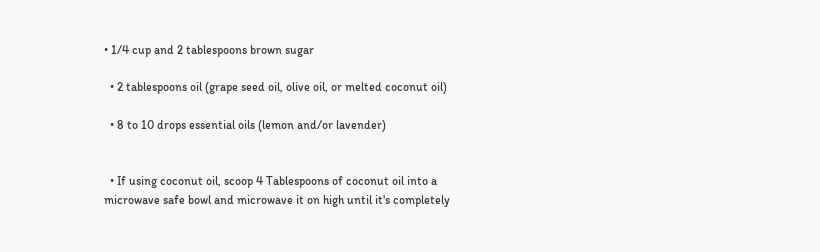• 1/4 cup and 2 tablespoons brown sugar

  • 2 tablespoons oil (grape seed oil, olive oil, or melted coconut oil)

  • 8 to 10 drops essential oils (lemon and/or lavender)


  • If using coconut oil, scoop 4 Tablespoons of coconut oil into a microwave safe bowl and microwave it on high until it's completely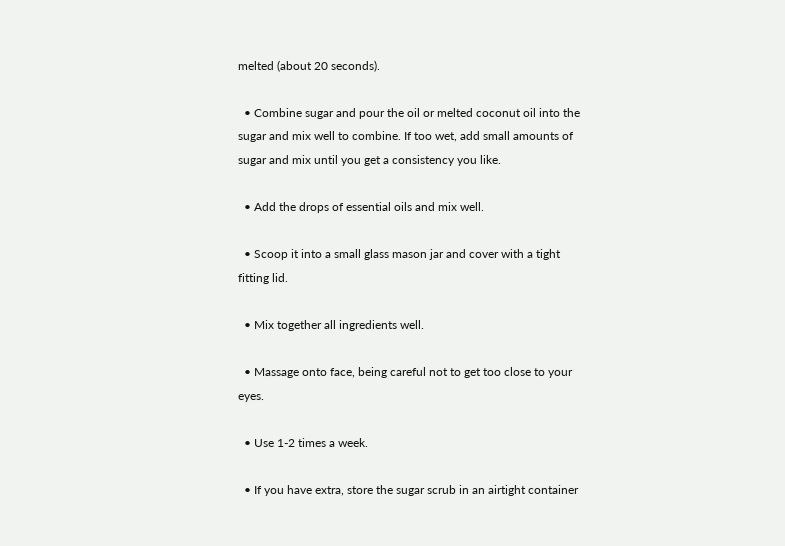melted (about 20 seconds).

  • Combine sugar and pour the oil or melted coconut oil into the sugar and mix well to combine. If too wet, add small amounts of sugar and mix until you get a consistency you like.

  • Add the drops of essential oils and mix well.

  • Scoop it into a small glass mason jar and cover with a tight fitting lid.

  • Mix together all ingredients well.

  • Massage onto face, being careful not to get too close to your eyes.

  • Use 1-2 times a week.

  • If you have extra, store the sugar scrub in an airtight container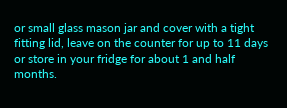or small glass mason jar and cover with a tight fitting lid, leave on the counter for up to 11 days or store in your fridge for about 1 and half months.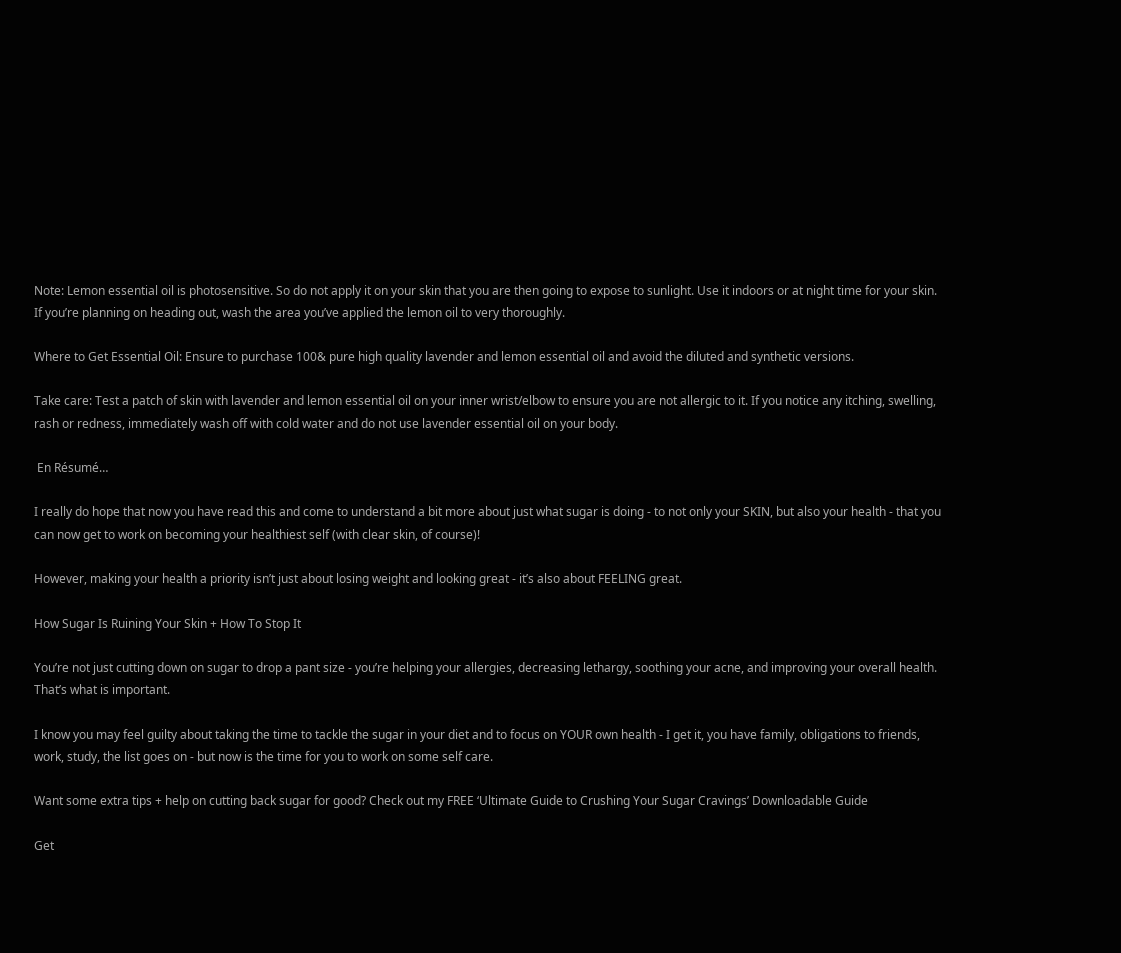Note: Lemon essential oil is photosensitive. So do not apply it on your skin that you are then going to expose to sunlight. Use it indoors or at night time for your skin. If you’re planning on heading out, wash the area you’ve applied the lemon oil to very thoroughly.

Where to Get Essential Oil: Ensure to purchase 100& pure high quality lavender and lemon essential oil and avoid the diluted and synthetic versions.

Take care: Test a patch of skin with lavender and lemon essential oil on your inner wrist/elbow to ensure you are not allergic to it. If you notice any itching, swelling, rash or redness, immediately wash off with cold water and do not use lavender essential oil on your body.

 En Résumé…

I really do hope that now you have read this and come to understand a bit more about just what sugar is doing - to not only your SKIN, but also your health - that you can now get to work on becoming your healthiest self (with clear skin, of course)!

However, making your health a priority isn’t just about losing weight and looking great - it’s also about FEELING great.

How Sugar Is Ruining Your Skin + How To Stop It

You’re not just cutting down on sugar to drop a pant size - you’re helping your allergies, decreasing lethargy, soothing your acne, and improving your overall health. That’s what is important.

I know you may feel guilty about taking the time to tackle the sugar in your diet and to focus on YOUR own health - I get it, you have family, obligations to friends, work, study, the list goes on - but now is the time for you to work on some self care.

Want some extra tips + help on cutting back sugar for good? Check out my FREE ‘Ultimate Guide to Crushing Your Sugar Cravings’ Downloadable Guide

Get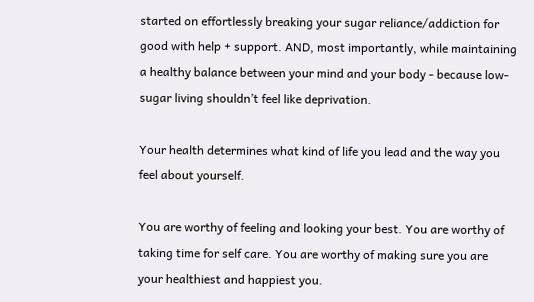started on effortlessly breaking your sugar reliance/addiction for good with help + support. AND, most importantly, while maintaining a healthy balance between your mind and your body - because low-sugar living shouldn’t feel like deprivation.

Your health determines what kind of life you lead and the way you feel about yourself.

You are worthy of feeling and looking your best. You are worthy of taking time for self care. You are worthy of making sure you are your healthiest and happiest you.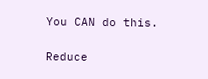You CAN do this.

Reduce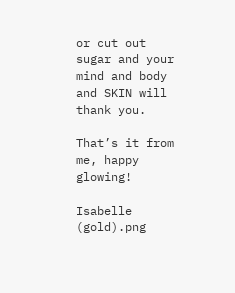or cut out sugar and your mind and body and SKIN will thank you.

That’s it from me, happy glowing!

Isabelle (gold).png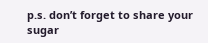p.s. don’t forget to share your sugar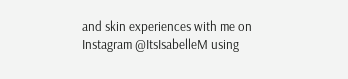and skin experiences with me on Instagram @ItsIsabelleM using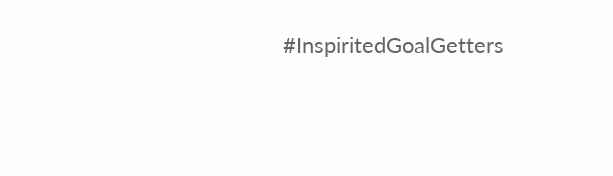#InspiritedGoalGetters